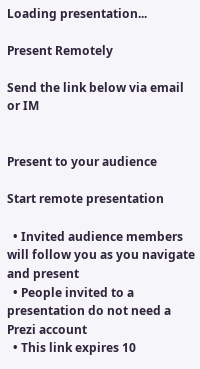Loading presentation...

Present Remotely

Send the link below via email or IM


Present to your audience

Start remote presentation

  • Invited audience members will follow you as you navigate and present
  • People invited to a presentation do not need a Prezi account
  • This link expires 10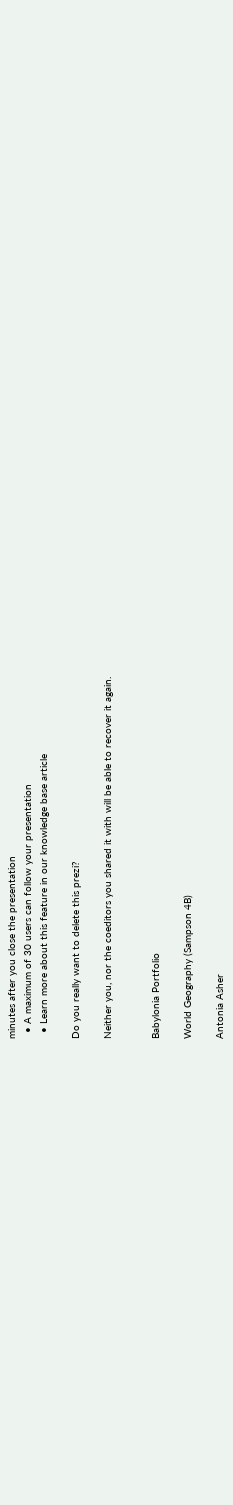minutes after you close the presentation
  • A maximum of 30 users can follow your presentation
  • Learn more about this feature in our knowledge base article

Do you really want to delete this prezi?

Neither you, nor the coeditors you shared it with will be able to recover it again.


Babylonia Portfolio

World Geography (Sampson 4B)

Antonia Asher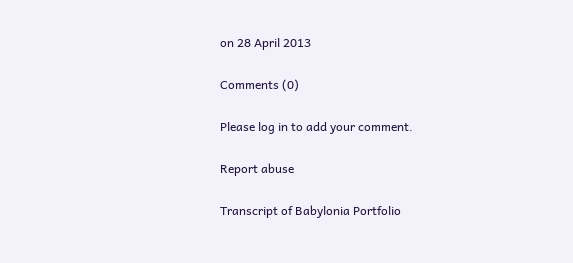on 28 April 2013

Comments (0)

Please log in to add your comment.

Report abuse

Transcript of Babylonia Portfolio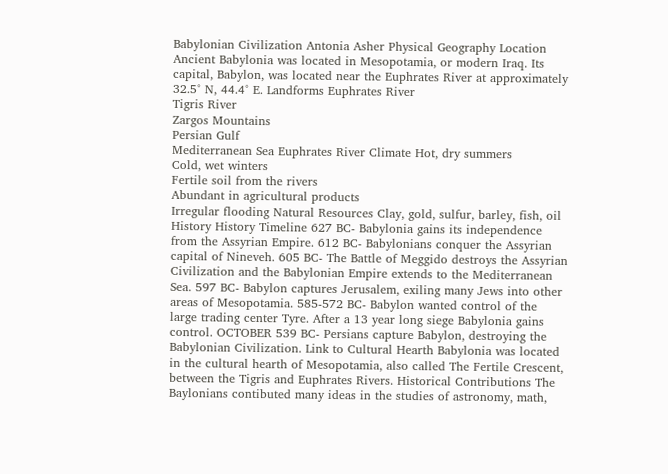Babylonian Civilization Antonia Asher Physical Geography Location Ancient Babylonia was located in Mesopotamia, or modern Iraq. Its capital, Babylon, was located near the Euphrates River at approximately 32.5° N, 44.4° E. Landforms Euphrates River
Tigris River
Zargos Mountains
Persian Gulf
Mediterranean Sea Euphrates River Climate Hot, dry summers
Cold, wet winters
Fertile soil from the rivers
Abundant in agricultural products
Irregular flooding Natural Resources Clay, gold, sulfur, barley, fish, oil History History Timeline 627 BC- Babylonia gains its independence from the Assyrian Empire. 612 BC- Babylonians conquer the Assyrian capital of Nineveh. 605 BC- The Battle of Meggido destroys the Assyrian Civilization and the Babylonian Empire extends to the Mediterranean Sea. 597 BC- Babylon captures Jerusalem, exiling many Jews into other areas of Mesopotamia. 585-572 BC- Babylon wanted control of the large trading center Tyre. After a 13 year long siege Babylonia gains control. OCTOBER 539 BC- Persians capture Babylon, destroying the Babylonian Civilization. Link to Cultural Hearth Babylonia was located in the cultural hearth of Mesopotamia, also called The Fertile Crescent, between the Tigris and Euphrates Rivers. Historical Contributions The Baylonians contibuted many ideas in the studies of astronomy, math,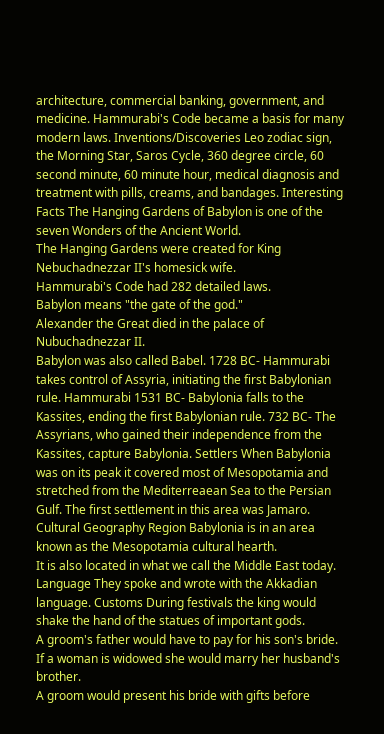architecture, commercial banking, government, and medicine. Hammurabi's Code became a basis for many modern laws. Inventions/Discoveries Leo zodiac sign, the Morning Star, Saros Cycle, 360 degree circle, 60 second minute, 60 minute hour, medical diagnosis and treatment with pills, creams, and bandages. Interesting Facts The Hanging Gardens of Babylon is one of the seven Wonders of the Ancient World.
The Hanging Gardens were created for King Nebuchadnezzar II's homesick wife.
Hammurabi's Code had 282 detailed laws.
Babylon means "the gate of the god."
Alexander the Great died in the palace of Nubuchadnezzar II.
Babylon was also called Babel. 1728 BC- Hammurabi takes control of Assyria, initiating the first Babylonian rule. Hammurabi 1531 BC- Babylonia falls to the Kassites, ending the first Babylonian rule. 732 BC- The Assyrians, who gained their independence from the Kassites, capture Babylonia. Settlers When Babylonia was on its peak it covered most of Mesopotamia and stretched from the Mediterreaean Sea to the Persian Gulf. The first settlement in this area was Jamaro. Cultural Geography Region Babylonia is in an area known as the Mesopotamia cultural hearth.
It is also located in what we call the Middle East today. Language They spoke and wrote with the Akkadian language. Customs During festivals the king would shake the hand of the statues of important gods.
A groom's father would have to pay for his son's bride.
If a woman is widowed she would marry her husband's brother.
A groom would present his bride with gifts before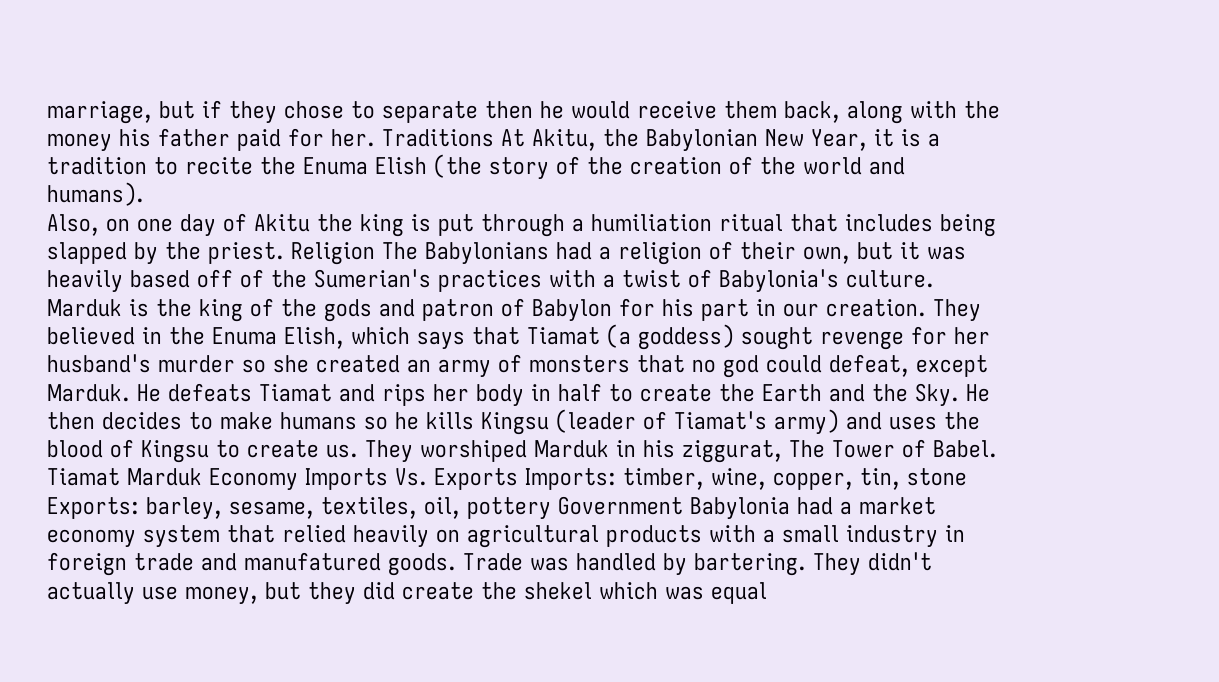marriage, but if they chose to separate then he would receive them back, along with the money his father paid for her. Traditions At Akitu, the Babylonian New Year, it is a tradition to recite the Enuma Elish (the story of the creation of the world and humans).
Also, on one day of Akitu the king is put through a humiliation ritual that includes being slapped by the priest. Religion The Babylonians had a religion of their own, but it was heavily based off of the Sumerian's practices with a twist of Babylonia's culture. Marduk is the king of the gods and patron of Babylon for his part in our creation. They believed in the Enuma Elish, which says that Tiamat (a goddess) sought revenge for her husband's murder so she created an army of monsters that no god could defeat, except Marduk. He defeats Tiamat and rips her body in half to create the Earth and the Sky. He then decides to make humans so he kills Kingsu (leader of Tiamat's army) and uses the blood of Kingsu to create us. They worshiped Marduk in his ziggurat, The Tower of Babel. Tiamat Marduk Economy Imports Vs. Exports Imports: timber, wine, copper, tin, stone
Exports: barley, sesame, textiles, oil, pottery Government Babylonia had a market economy system that relied heavily on agricultural products with a small industry in foreign trade and manufatured goods. Trade was handled by bartering. They didn't actually use money, but they did create the shekel which was equal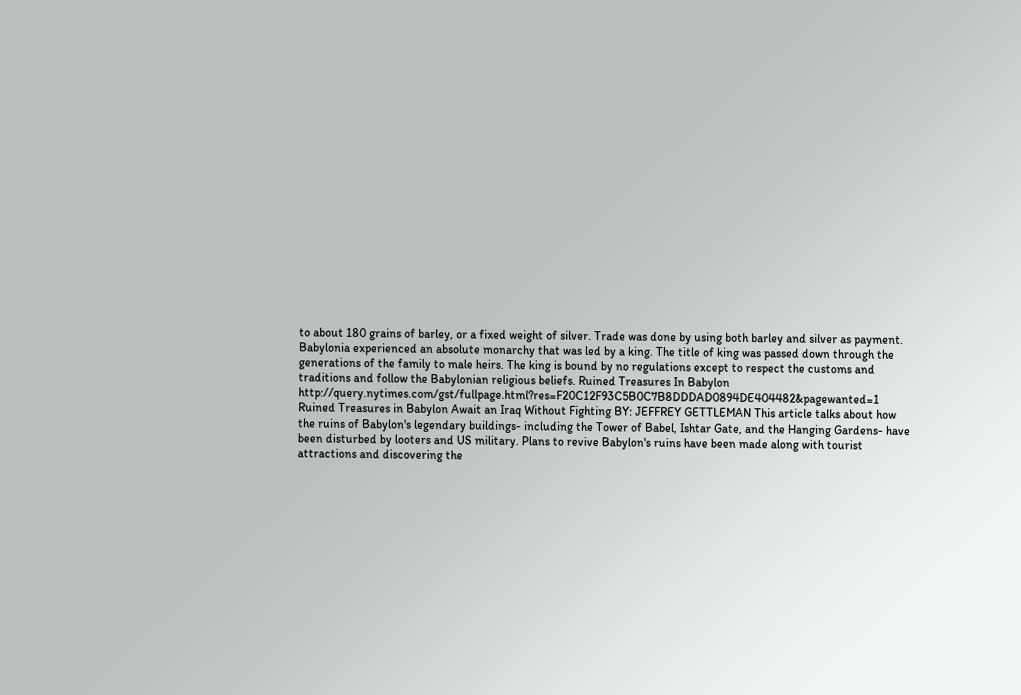to about 180 grains of barley, or a fixed weight of silver. Trade was done by using both barley and silver as payment. Babylonia experienced an absolute monarchy that was led by a king. The title of king was passed down through the generations of the family to male heirs. The king is bound by no regulations except to respect the customs and traditions and follow the Babylonian religious beliefs. Ruined Treasures In Babylon http://query.nytimes.com/gst/fullpage.html?res=F20C12F93C5B0C7B8DDDAD0894DE404482&pagewanted=1 Ruined Treasures in Babylon Await an Iraq Without Fighting BY: JEFFREY GETTLEMAN This article talks about how the ruins of Babylon's legendary buildings- including the Tower of Babel, Ishtar Gate, and the Hanging Gardens- have been disturbed by looters and US military. Plans to revive Babylon's ruins have been made along with tourist attractions and discovering the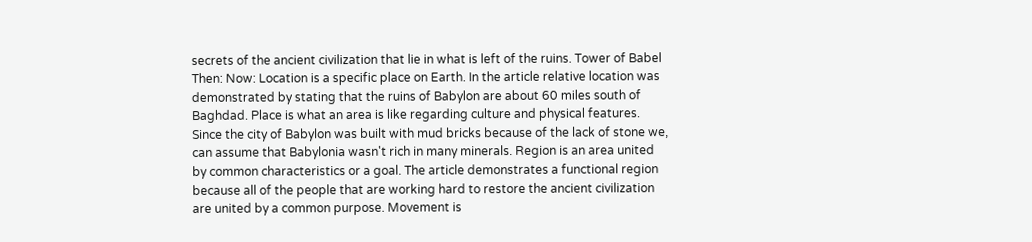secrets of the ancient civilization that lie in what is left of the ruins. Tower of Babel Then: Now: Location is a specific place on Earth. In the article relative location was demonstrated by stating that the ruins of Babylon are about 60 miles south of Baghdad. Place is what an area is like regarding culture and physical features. Since the city of Babylon was built with mud bricks because of the lack of stone we, can assume that Babylonia wasn't rich in many minerals. Region is an area united by common characteristics or a goal. The article demonstrates a functional region because all of the people that are working hard to restore the ancient civilization are united by a common purpose. Movement is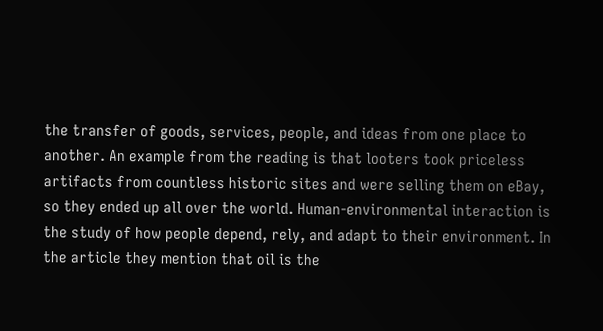the transfer of goods, services, people, and ideas from one place to another. An example from the reading is that looters took priceless artifacts from countless historic sites and were selling them on eBay, so they ended up all over the world. Human-environmental interaction is the study of how people depend, rely, and adapt to their environment. In the article they mention that oil is the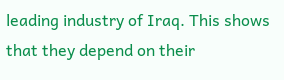leading industry of Iraq. This shows that they depend on their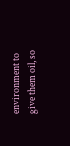environment to give them oil, so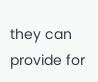they can provide for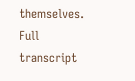themselves.
Full transcript